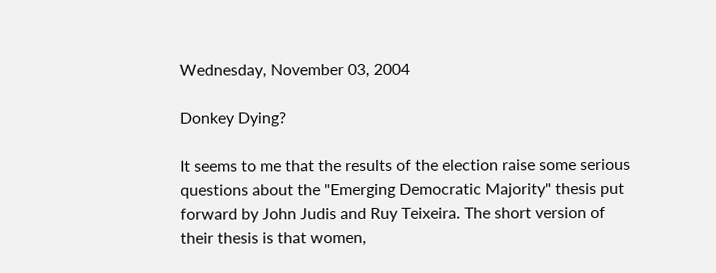Wednesday, November 03, 2004

Donkey Dying?

It seems to me that the results of the election raise some serious questions about the "Emerging Democratic Majority" thesis put forward by John Judis and Ruy Teixeira. The short version of their thesis is that women,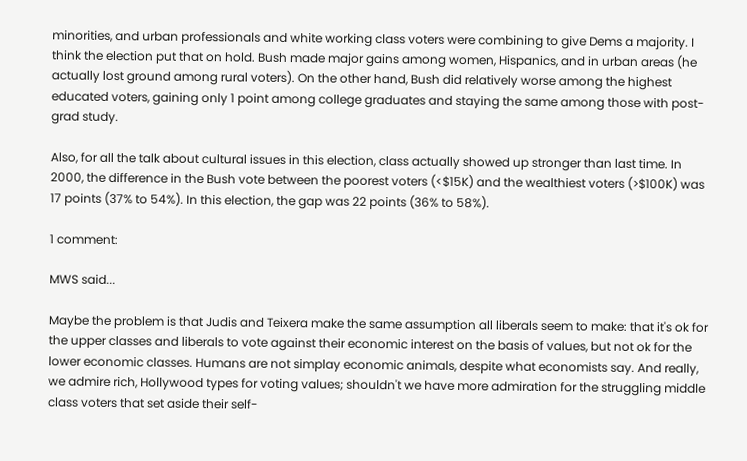minorities, and urban professionals and white working class voters were combining to give Dems a majority. I think the election put that on hold. Bush made major gains among women, Hispanics, and in urban areas (he actually lost ground among rural voters). On the other hand, Bush did relatively worse among the highest educated voters, gaining only 1 point among college graduates and staying the same among those with post-grad study.

Also, for all the talk about cultural issues in this election, class actually showed up stronger than last time. In 2000, the difference in the Bush vote between the poorest voters (<$15K) and the wealthiest voters (>$100K) was 17 points (37% to 54%). In this election, the gap was 22 points (36% to 58%).

1 comment:

MWS said...

Maybe the problem is that Judis and Teixera make the same assumption all liberals seem to make: that it's ok for the upper classes and liberals to vote against their economic interest on the basis of values, but not ok for the lower economic classes. Humans are not simplay economic animals, despite what economists say. And really, we admire rich, Hollywood types for voting values; shouldn't we have more admiration for the struggling middle class voters that set aside their self-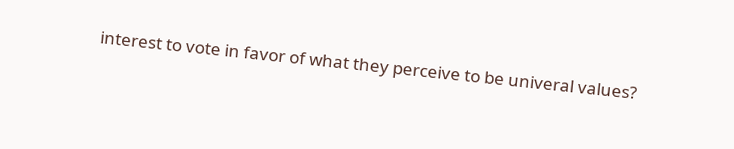interest to vote in favor of what they perceive to be univeral values?